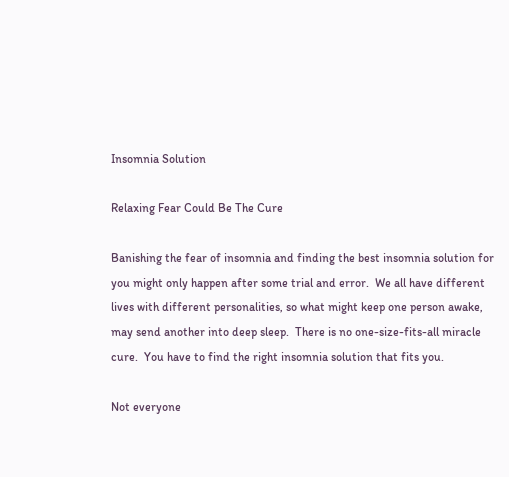Insomnia Solution

Relaxing Fear Could Be The Cure

Banishing the fear of insomnia and finding the best insomnia solution for you might only happen after some trial and error.  We all have different lives with different personalities, so what might keep one person awake, may send another into deep sleep.  There is no one-size-fits-all miracle cure.  You have to find the right insomnia solution that fits you.

Not everyone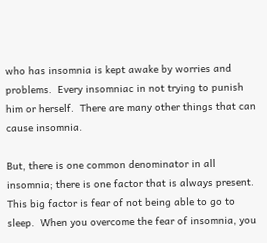who has insomnia is kept awake by worries and problems.  Every insomniac in not trying to punish him or herself.  There are many other things that can cause insomnia.

But, there is one common denominator in all insomnia; there is one factor that is always present.  This big factor is fear of not being able to go to sleep.  When you overcome the fear of insomnia, you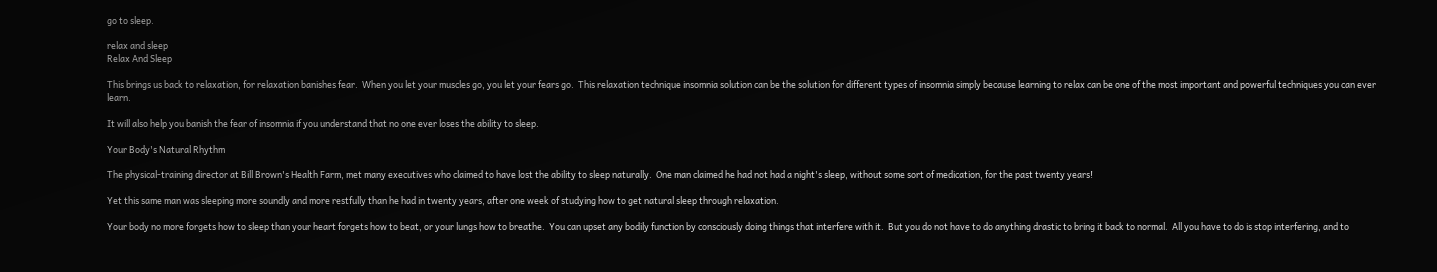go to sleep.

relax and sleep
Relax And Sleep

This brings us back to relaxation, for relaxation banishes fear.  When you let your muscles go, you let your fears go.  This relaxation technique insomnia solution can be the solution for different types of insomnia simply because learning to relax can be one of the most important and powerful techniques you can ever learn.

It will also help you banish the fear of insomnia if you understand that no one ever loses the ability to sleep.

Your Body's Natural Rhythm

The physical-training director at Bill Brown's Health Farm, met many executives who claimed to have lost the ability to sleep naturally.  One man claimed he had not had a night's sleep, without some sort of medication, for the past twenty years!

Yet this same man was sleeping more soundly and more restfully than he had in twenty years, after one week of studying how to get natural sleep through relaxation.

Your body no more forgets how to sleep than your heart forgets how to beat, or your lungs how to breathe.  You can upset any bodily function by consciously doing things that interfere with it.  But you do not have to do anything drastic to bring it back to normal.  All you have to do is stop interfering, and to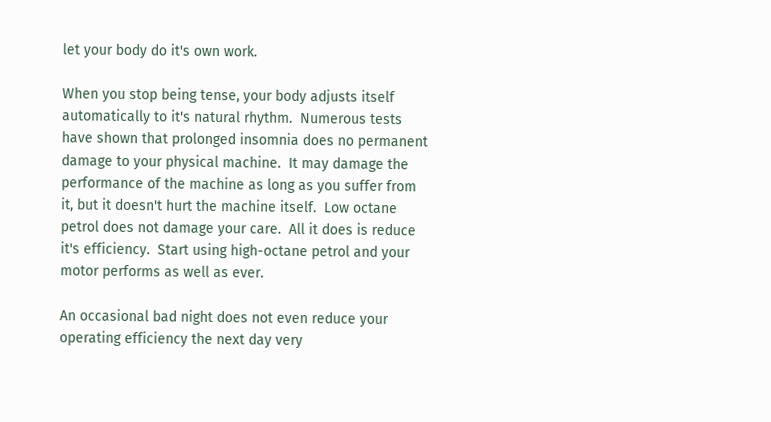let your body do it's own work.

When you stop being tense, your body adjusts itself automatically to it's natural rhythm.  Numerous tests have shown that prolonged insomnia does no permanent damage to your physical machine.  It may damage the performance of the machine as long as you suffer from it, but it doesn't hurt the machine itself.  Low octane petrol does not damage your care.  All it does is reduce it's efficiency.  Start using high-octane petrol and your motor performs as well as ever.

An occasional bad night does not even reduce your operating efficiency the next day very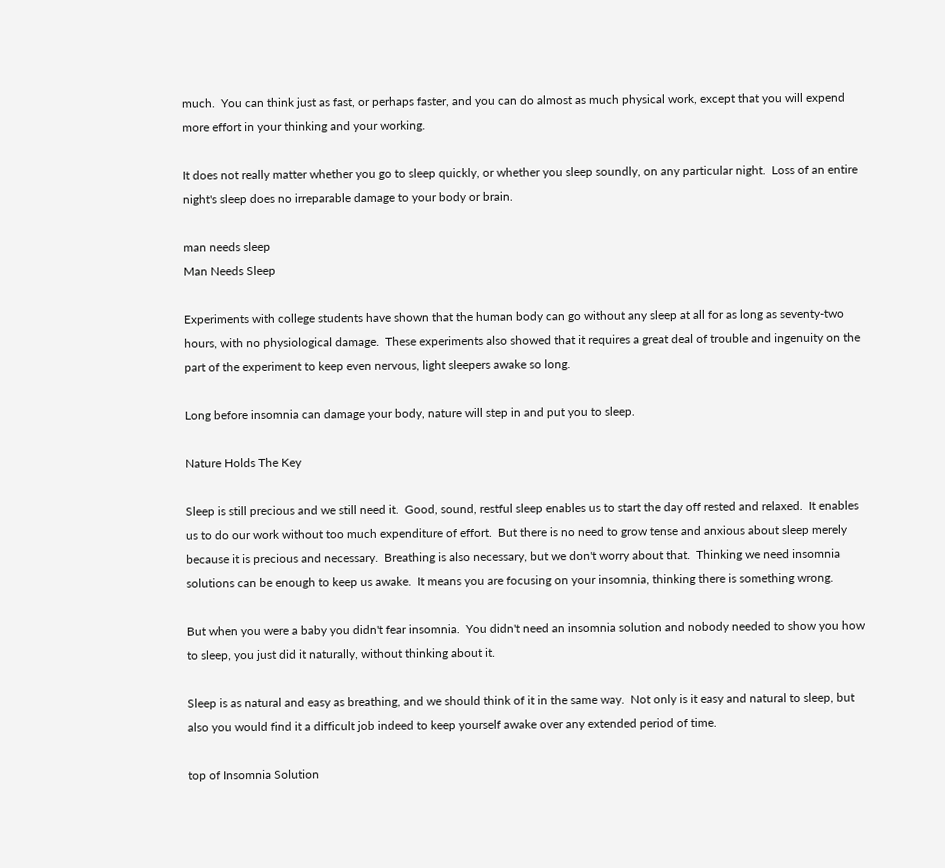much.  You can think just as fast, or perhaps faster, and you can do almost as much physical work, except that you will expend more effort in your thinking and your working.

It does not really matter whether you go to sleep quickly, or whether you sleep soundly, on any particular night.  Loss of an entire night's sleep does no irreparable damage to your body or brain.

man needs sleep
Man Needs Sleep

Experiments with college students have shown that the human body can go without any sleep at all for as long as seventy-two hours, with no physiological damage.  These experiments also showed that it requires a great deal of trouble and ingenuity on the part of the experiment to keep even nervous, light sleepers awake so long.

Long before insomnia can damage your body, nature will step in and put you to sleep.

Nature Holds The Key

Sleep is still precious and we still need it.  Good, sound, restful sleep enables us to start the day off rested and relaxed.  It enables us to do our work without too much expenditure of effort.  But there is no need to grow tense and anxious about sleep merely because it is precious and necessary.  Breathing is also necessary, but we don't worry about that.  Thinking we need insomnia solutions can be enough to keep us awake.  It means you are focusing on your insomnia, thinking there is something wrong.

But when you were a baby you didn't fear insomnia.  You didn't need an insomnia solution and nobody needed to show you how to sleep, you just did it naturally, without thinking about it.

Sleep is as natural and easy as breathing, and we should think of it in the same way.  Not only is it easy and natural to sleep, but also you would find it a difficult job indeed to keep yourself awake over any extended period of time.

top of Insomnia Solution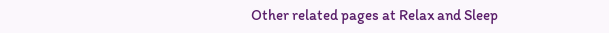Other related pages at Relax and Sleep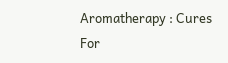Aromatherapy : Cures For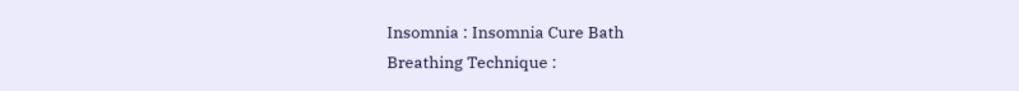Insomnia : Insomnia Cure Bath
Breathing Technique :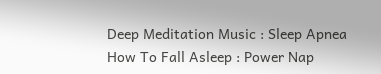Deep Meditation Music : Sleep Apnea
How To Fall Asleep : Power Nap